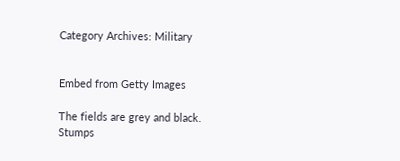Category Archives: Military


Embed from Getty Images

The fields are grey and black. Stumps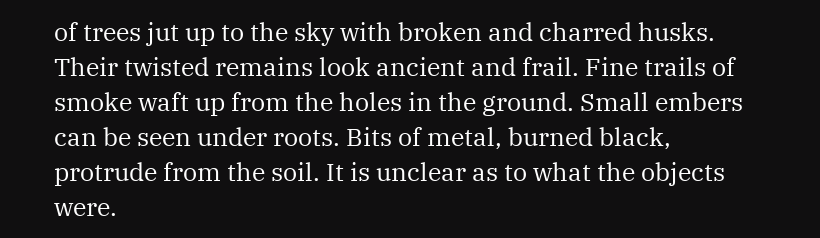of trees jut up to the sky with broken and charred husks. Their twisted remains look ancient and frail. Fine trails of smoke waft up from the holes in the ground. Small embers can be seen under roots. Bits of metal, burned black, protrude from the soil. It is unclear as to what the objects were.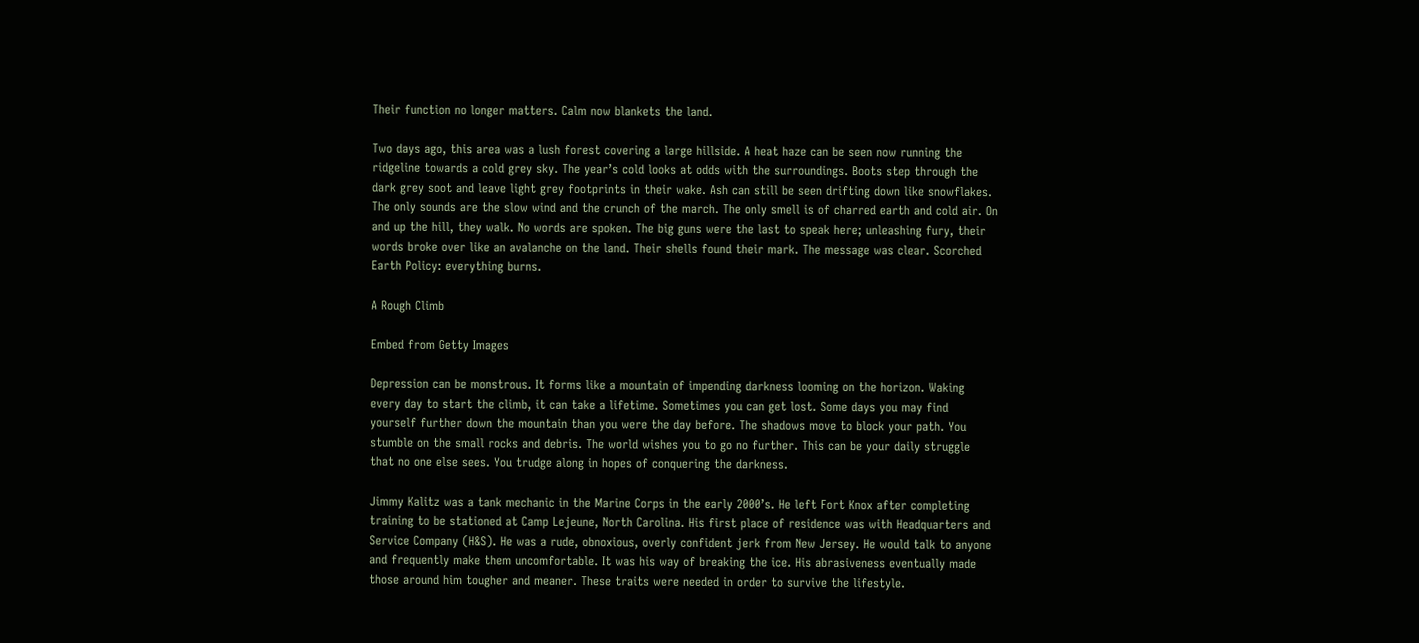Their function no longer matters. Calm now blankets the land.

Two days ago, this area was a lush forest covering a large hillside. A heat haze can be seen now running the ridgeline towards a cold grey sky. The year’s cold looks at odds with the surroundings. Boots step through the dark grey soot and leave light grey footprints in their wake. Ash can still be seen drifting down like snowflakes. The only sounds are the slow wind and the crunch of the march. The only smell is of charred earth and cold air. On and up the hill, they walk. No words are spoken. The big guns were the last to speak here; unleashing fury, their words broke over like an avalanche on the land. Their shells found their mark. The message was clear. Scorched Earth Policy: everything burns.

A Rough Climb

Embed from Getty Images

Depression can be monstrous. It forms like a mountain of impending darkness looming on the horizon. Waking every day to start the climb, it can take a lifetime. Sometimes you can get lost. Some days you may find yourself further down the mountain than you were the day before. The shadows move to block your path. You stumble on the small rocks and debris. The world wishes you to go no further. This can be your daily struggle that no one else sees. You trudge along in hopes of conquering the darkness.

Jimmy Kalitz was a tank mechanic in the Marine Corps in the early 2000’s. He left Fort Knox after completing training to be stationed at Camp Lejeune, North Carolina. His first place of residence was with Headquarters and Service Company (H&S). He was a rude, obnoxious, overly confident jerk from New Jersey. He would talk to anyone and frequently make them uncomfortable. It was his way of breaking the ice. His abrasiveness eventually made those around him tougher and meaner. These traits were needed in order to survive the lifestyle.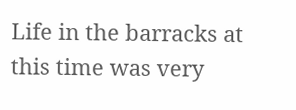Life in the barracks at this time was very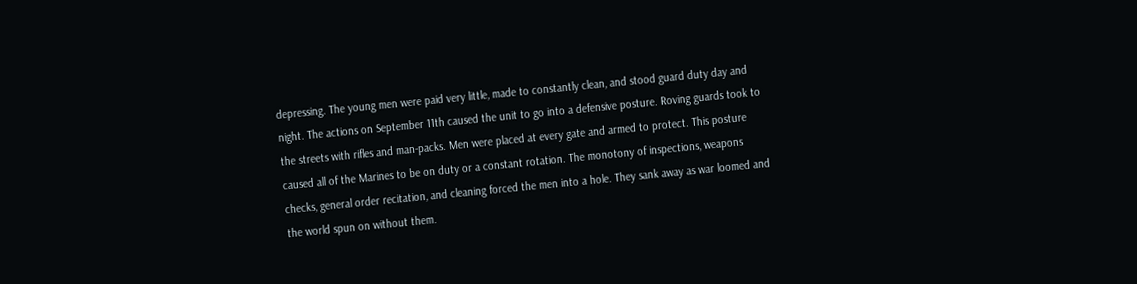depressing. The young men were paid very little, made to constantly clean, and stood guard duty day and night. The actions on September 11th caused the unit to go into a defensive posture. Roving guards took to the streets with rifles and man-packs. Men were placed at every gate and armed to protect. This posture caused all of the Marines to be on duty or a constant rotation. The monotony of inspections, weapons checks, general order recitation, and cleaning forced the men into a hole. They sank away as war loomed and the world spun on without them.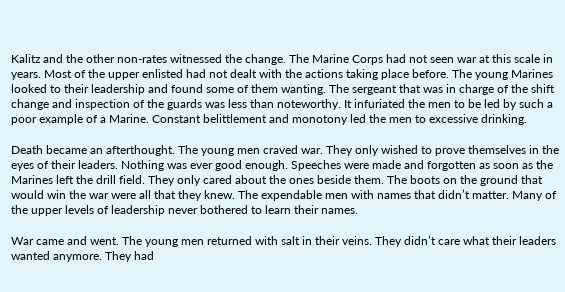Kalitz and the other non-rates witnessed the change. The Marine Corps had not seen war at this scale in years. Most of the upper enlisted had not dealt with the actions taking place before. The young Marines looked to their leadership and found some of them wanting. The sergeant that was in charge of the shift change and inspection of the guards was less than noteworthy. It infuriated the men to be led by such a poor example of a Marine. Constant belittlement and monotony led the men to excessive drinking.

Death became an afterthought. The young men craved war. They only wished to prove themselves in the eyes of their leaders. Nothing was ever good enough. Speeches were made and forgotten as soon as the Marines left the drill field. They only cared about the ones beside them. The boots on the ground that would win the war were all that they knew. The expendable men with names that didn’t matter. Many of the upper levels of leadership never bothered to learn their names.

War came and went. The young men returned with salt in their veins. They didn’t care what their leaders wanted anymore. They had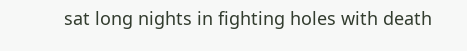sat long nights in fighting holes with death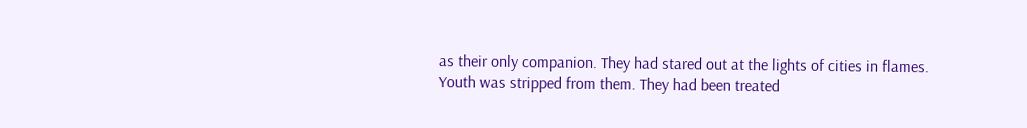as their only companion. They had stared out at the lights of cities in flames. Youth was stripped from them. They had been treated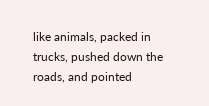like animals, packed in trucks, pushed down the roads, and pointed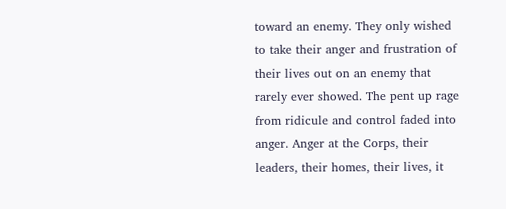toward an enemy. They only wished to take their anger and frustration of their lives out on an enemy that rarely ever showed. The pent up rage from ridicule and control faded into anger. Anger at the Corps, their leaders, their homes, their lives, it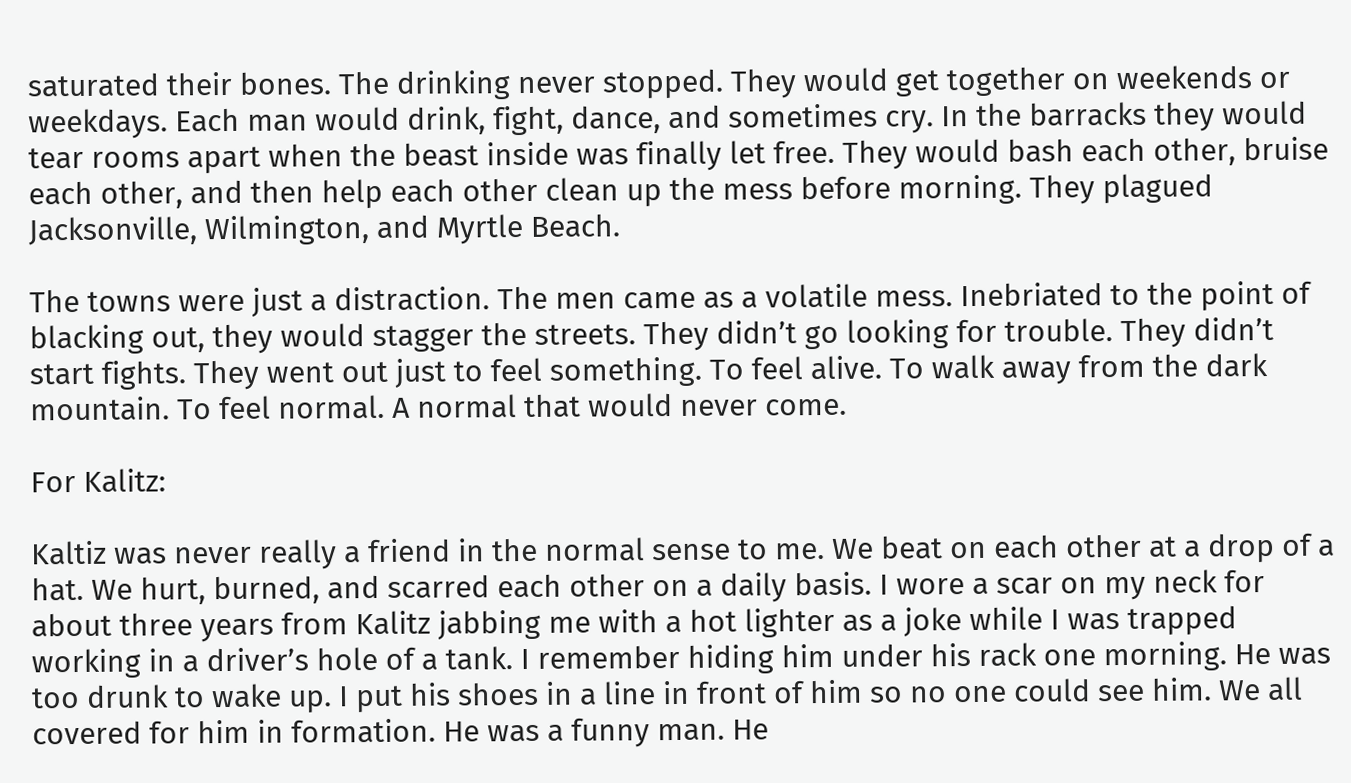saturated their bones. The drinking never stopped. They would get together on weekends or weekdays. Each man would drink, fight, dance, and sometimes cry. In the barracks they would tear rooms apart when the beast inside was finally let free. They would bash each other, bruise each other, and then help each other clean up the mess before morning. They plagued Jacksonville, Wilmington, and Myrtle Beach.

The towns were just a distraction. The men came as a volatile mess. Inebriated to the point of blacking out, they would stagger the streets. They didn’t go looking for trouble. They didn’t start fights. They went out just to feel something. To feel alive. To walk away from the dark mountain. To feel normal. A normal that would never come.

For Kalitz:

Kaltiz was never really a friend in the normal sense to me. We beat on each other at a drop of a hat. We hurt, burned, and scarred each other on a daily basis. I wore a scar on my neck for about three years from Kalitz jabbing me with a hot lighter as a joke while I was trapped working in a driver’s hole of a tank. I remember hiding him under his rack one morning. He was too drunk to wake up. I put his shoes in a line in front of him so no one could see him. We all covered for him in formation. He was a funny man. He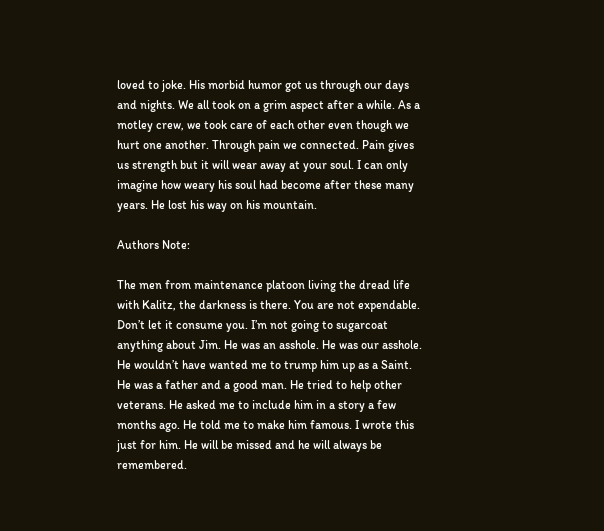loved to joke. His morbid humor got us through our days and nights. We all took on a grim aspect after a while. As a motley crew, we took care of each other even though we hurt one another. Through pain we connected. Pain gives us strength but it will wear away at your soul. I can only imagine how weary his soul had become after these many years. He lost his way on his mountain.

Authors Note:

The men from maintenance platoon living the dread life with Kalitz, the darkness is there. You are not expendable. Don’t let it consume you. I’m not going to sugarcoat anything about Jim. He was an asshole. He was our asshole. He wouldn’t have wanted me to trump him up as a Saint. He was a father and a good man. He tried to help other veterans. He asked me to include him in a story a few months ago. He told me to make him famous. I wrote this just for him. He will be missed and he will always be remembered.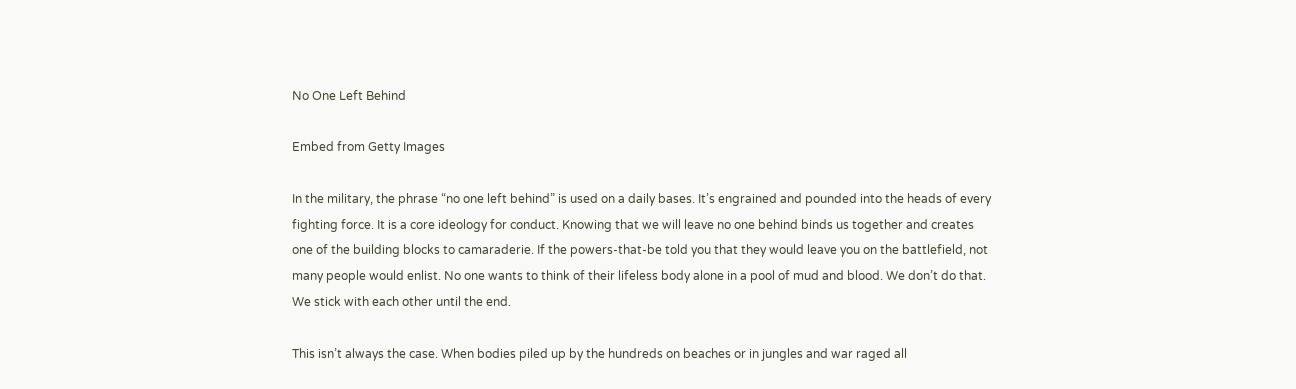No One Left Behind

Embed from Getty Images

In the military, the phrase “no one left behind” is used on a daily bases. It’s engrained and pounded into the heads of every fighting force. It is a core ideology for conduct. Knowing that we will leave no one behind binds us together and creates one of the building blocks to camaraderie. If the powers-that-be told you that they would leave you on the battlefield, not many people would enlist. No one wants to think of their lifeless body alone in a pool of mud and blood. We don’t do that. We stick with each other until the end.

This isn’t always the case. When bodies piled up by the hundreds on beaches or in jungles and war raged all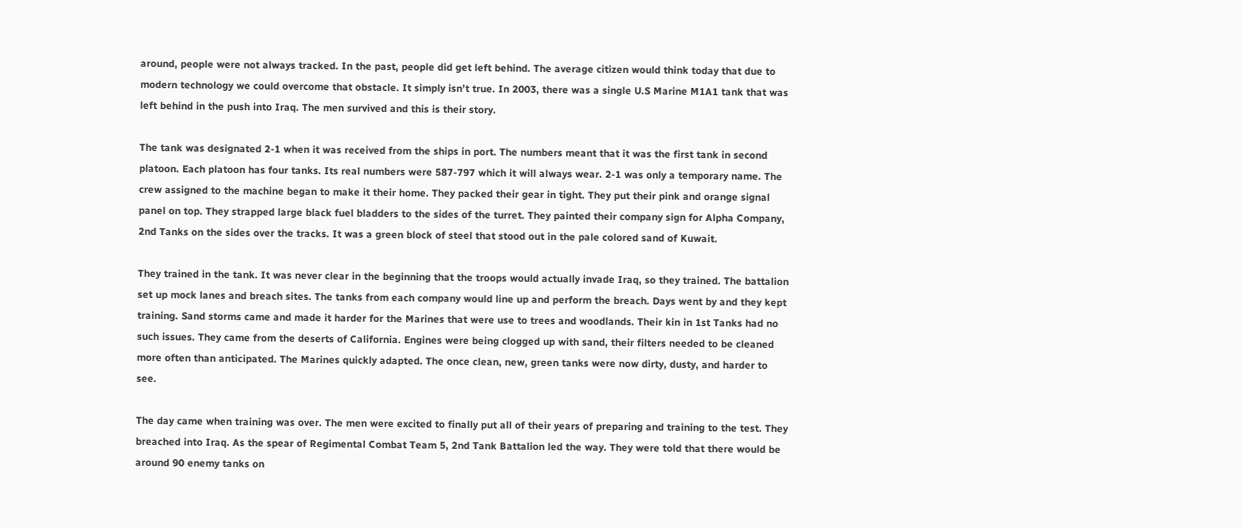around, people were not always tracked. In the past, people did get left behind. The average citizen would think today that due to modern technology we could overcome that obstacle. It simply isn’t true. In 2003, there was a single U.S Marine M1A1 tank that was left behind in the push into Iraq. The men survived and this is their story.

The tank was designated 2-1 when it was received from the ships in port. The numbers meant that it was the first tank in second platoon. Each platoon has four tanks. Its real numbers were 587-797 which it will always wear. 2-1 was only a temporary name. The crew assigned to the machine began to make it their home. They packed their gear in tight. They put their pink and orange signal panel on top. They strapped large black fuel bladders to the sides of the turret. They painted their company sign for Alpha Company, 2nd Tanks on the sides over the tracks. It was a green block of steel that stood out in the pale colored sand of Kuwait.

They trained in the tank. It was never clear in the beginning that the troops would actually invade Iraq, so they trained. The battalion set up mock lanes and breach sites. The tanks from each company would line up and perform the breach. Days went by and they kept training. Sand storms came and made it harder for the Marines that were use to trees and woodlands. Their kin in 1st Tanks had no such issues. They came from the deserts of California. Engines were being clogged up with sand, their filters needed to be cleaned more often than anticipated. The Marines quickly adapted. The once clean, new, green tanks were now dirty, dusty, and harder to see.

The day came when training was over. The men were excited to finally put all of their years of preparing and training to the test. They breached into Iraq. As the spear of Regimental Combat Team 5, 2nd Tank Battalion led the way. They were told that there would be around 90 enemy tanks on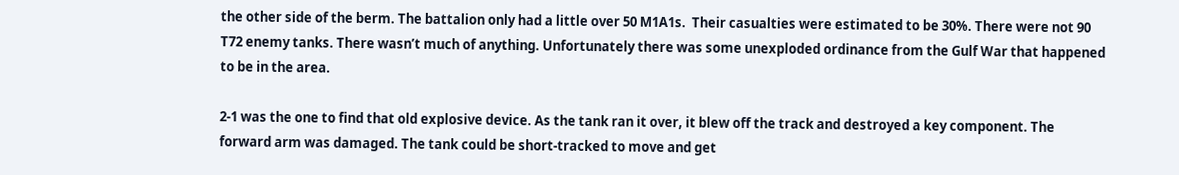the other side of the berm. The battalion only had a little over 50 M1A1s.  Their casualties were estimated to be 30%. There were not 90 T72 enemy tanks. There wasn’t much of anything. Unfortunately there was some unexploded ordinance from the Gulf War that happened to be in the area.

2-1 was the one to find that old explosive device. As the tank ran it over, it blew off the track and destroyed a key component. The forward arm was damaged. The tank could be short-tracked to move and get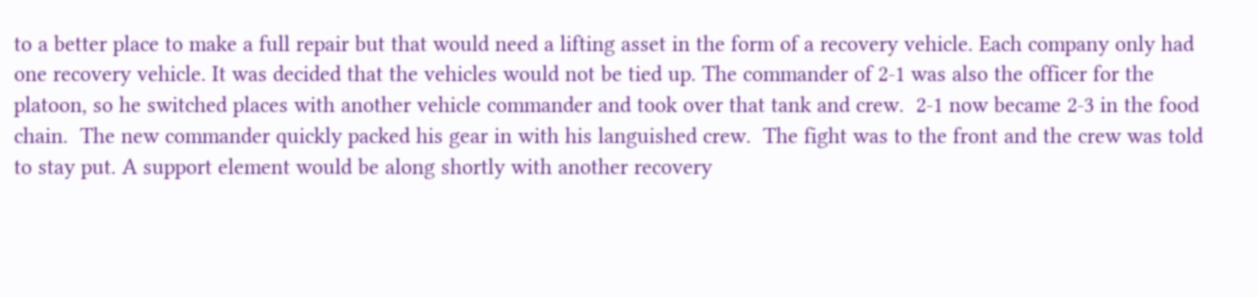to a better place to make a full repair but that would need a lifting asset in the form of a recovery vehicle. Each company only had one recovery vehicle. It was decided that the vehicles would not be tied up. The commander of 2-1 was also the officer for the platoon, so he switched places with another vehicle commander and took over that tank and crew.  2-1 now became 2-3 in the food chain.  The new commander quickly packed his gear in with his languished crew.  The fight was to the front and the crew was told to stay put. A support element would be along shortly with another recovery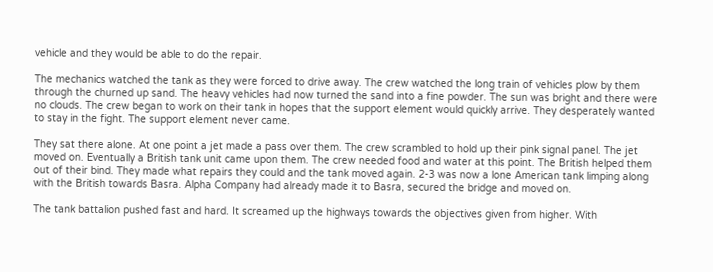vehicle and they would be able to do the repair.

The mechanics watched the tank as they were forced to drive away. The crew watched the long train of vehicles plow by them through the churned up sand. The heavy vehicles had now turned the sand into a fine powder. The sun was bright and there were no clouds. The crew began to work on their tank in hopes that the support element would quickly arrive. They desperately wanted to stay in the fight. The support element never came.

They sat there alone. At one point a jet made a pass over them. The crew scrambled to hold up their pink signal panel. The jet moved on. Eventually a British tank unit came upon them. The crew needed food and water at this point. The British helped them out of their bind. They made what repairs they could and the tank moved again. 2-3 was now a lone American tank limping along with the British towards Basra. Alpha Company had already made it to Basra, secured the bridge and moved on.

The tank battalion pushed fast and hard. It screamed up the highways towards the objectives given from higher. With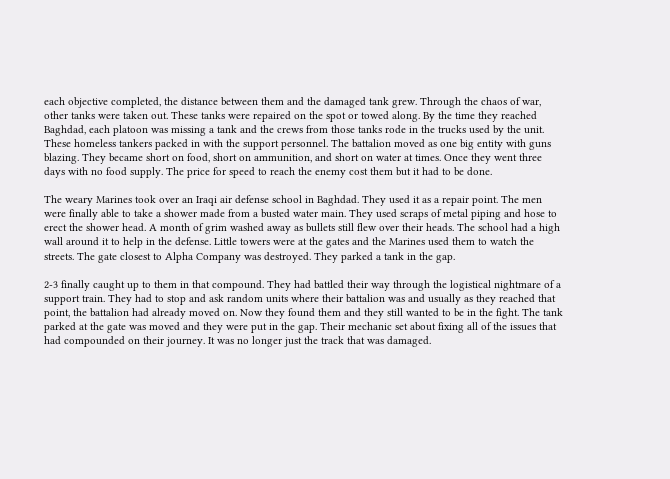each objective completed, the distance between them and the damaged tank grew. Through the chaos of war, other tanks were taken out. These tanks were repaired on the spot or towed along. By the time they reached Baghdad, each platoon was missing a tank and the crews from those tanks rode in the trucks used by the unit. These homeless tankers packed in with the support personnel. The battalion moved as one big entity with guns blazing. They became short on food, short on ammunition, and short on water at times. Once they went three days with no food supply. The price for speed to reach the enemy cost them but it had to be done.

The weary Marines took over an Iraqi air defense school in Baghdad. They used it as a repair point. The men were finally able to take a shower made from a busted water main. They used scraps of metal piping and hose to erect the shower head. A month of grim washed away as bullets still flew over their heads. The school had a high wall around it to help in the defense. Little towers were at the gates and the Marines used them to watch the streets. The gate closest to Alpha Company was destroyed. They parked a tank in the gap.

2-3 finally caught up to them in that compound. They had battled their way through the logistical nightmare of a support train. They had to stop and ask random units where their battalion was and usually as they reached that point, the battalion had already moved on. Now they found them and they still wanted to be in the fight. The tank parked at the gate was moved and they were put in the gap. Their mechanic set about fixing all of the issues that had compounded on their journey. It was no longer just the track that was damaged.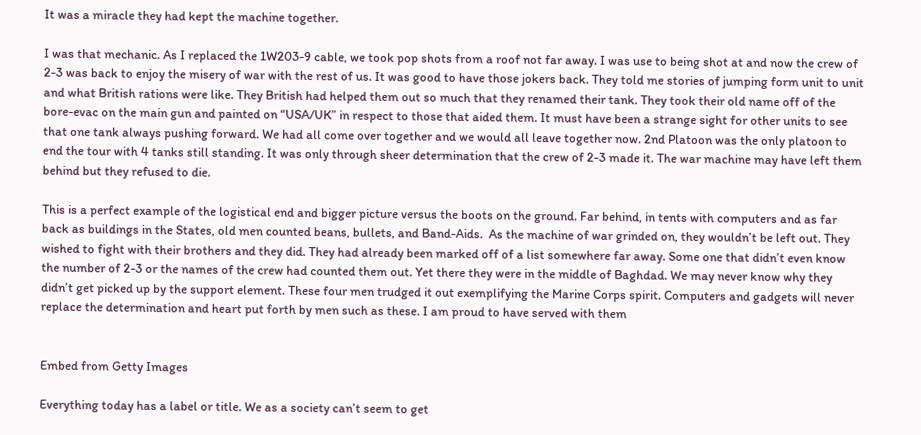It was a miracle they had kept the machine together.

I was that mechanic. As I replaced the 1W203-9 cable, we took pop shots from a roof not far away. I was use to being shot at and now the crew of 2-3 was back to enjoy the misery of war with the rest of us. It was good to have those jokers back. They told me stories of jumping form unit to unit and what British rations were like. They British had helped them out so much that they renamed their tank. They took their old name off of the bore-evac on the main gun and painted on “USA/UK” in respect to those that aided them. It must have been a strange sight for other units to see that one tank always pushing forward. We had all come over together and we would all leave together now. 2nd Platoon was the only platoon to end the tour with 4 tanks still standing. It was only through sheer determination that the crew of 2-3 made it. The war machine may have left them behind but they refused to die.

This is a perfect example of the logistical end and bigger picture versus the boots on the ground. Far behind, in tents with computers and as far back as buildings in the States, old men counted beans, bullets, and Band-Aids.  As the machine of war grinded on, they wouldn’t be left out. They wished to fight with their brothers and they did. They had already been marked off of a list somewhere far away. Some one that didn’t even know the number of 2-3 or the names of the crew had counted them out. Yet there they were in the middle of Baghdad. We may never know why they didn’t get picked up by the support element. These four men trudged it out exemplifying the Marine Corps spirit. Computers and gadgets will never replace the determination and heart put forth by men such as these. I am proud to have served with them


Embed from Getty Images

Everything today has a label or title. We as a society can’t seem to get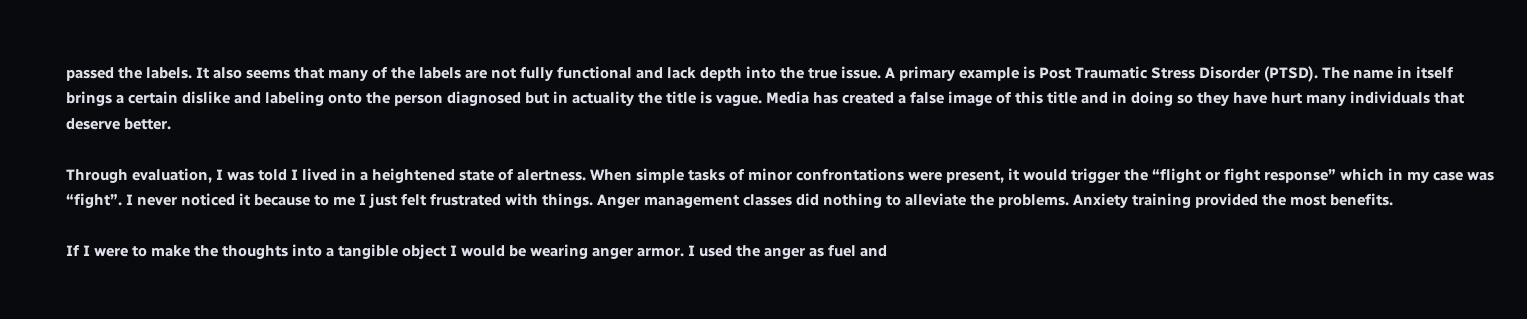passed the labels. It also seems that many of the labels are not fully functional and lack depth into the true issue. A primary example is Post Traumatic Stress Disorder (PTSD). The name in itself brings a certain dislike and labeling onto the person diagnosed but in actuality the title is vague. Media has created a false image of this title and in doing so they have hurt many individuals that deserve better.

Through evaluation, I was told I lived in a heightened state of alertness. When simple tasks of minor confrontations were present, it would trigger the “flight or fight response” which in my case was “fight”. I never noticed it because to me I just felt frustrated with things. Anger management classes did nothing to alleviate the problems. Anxiety training provided the most benefits.

If I were to make the thoughts into a tangible object I would be wearing anger armor. I used the anger as fuel and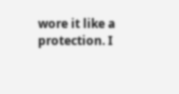wore it like a protection. I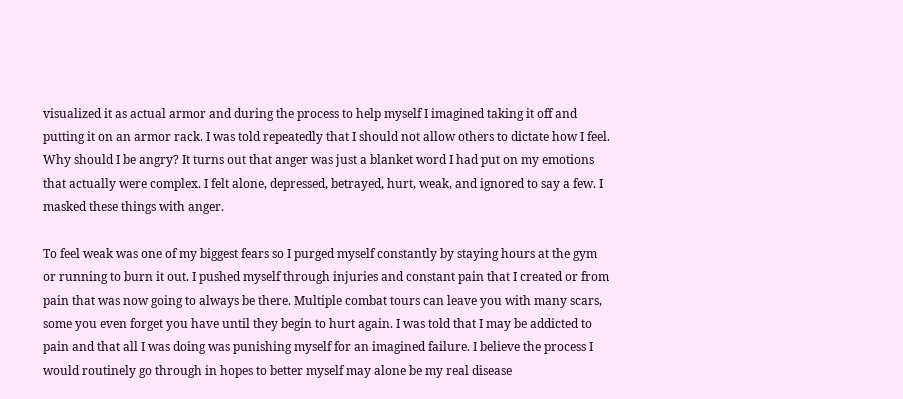visualized it as actual armor and during the process to help myself I imagined taking it off and putting it on an armor rack. I was told repeatedly that I should not allow others to dictate how I feel. Why should I be angry? It turns out that anger was just a blanket word I had put on my emotions that actually were complex. I felt alone, depressed, betrayed, hurt, weak, and ignored to say a few. I masked these things with anger.

To feel weak was one of my biggest fears so I purged myself constantly by staying hours at the gym or running to burn it out. I pushed myself through injuries and constant pain that I created or from pain that was now going to always be there. Multiple combat tours can leave you with many scars, some you even forget you have until they begin to hurt again. I was told that I may be addicted to pain and that all I was doing was punishing myself for an imagined failure. I believe the process I would routinely go through in hopes to better myself may alone be my real disease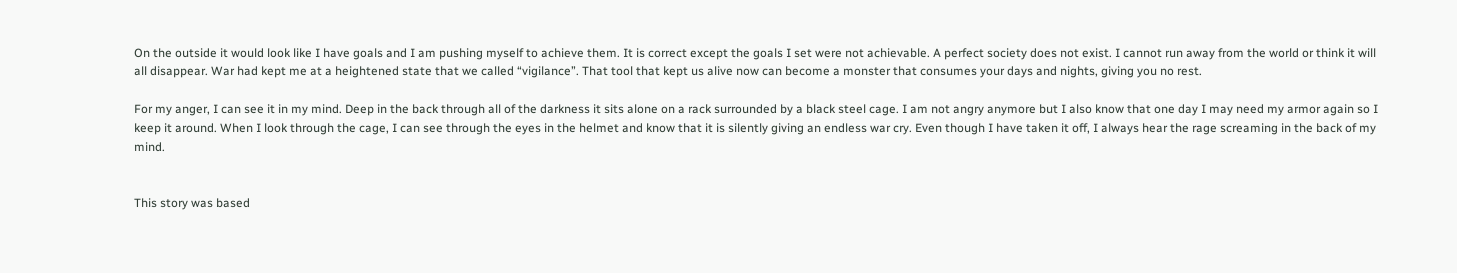On the outside it would look like I have goals and I am pushing myself to achieve them. It is correct except the goals I set were not achievable. A perfect society does not exist. I cannot run away from the world or think it will all disappear. War had kept me at a heightened state that we called “vigilance”. That tool that kept us alive now can become a monster that consumes your days and nights, giving you no rest.

For my anger, I can see it in my mind. Deep in the back through all of the darkness it sits alone on a rack surrounded by a black steel cage. I am not angry anymore but I also know that one day I may need my armor again so I keep it around. When I look through the cage, I can see through the eyes in the helmet and know that it is silently giving an endless war cry. Even though I have taken it off, I always hear the rage screaming in the back of my mind.


This story was based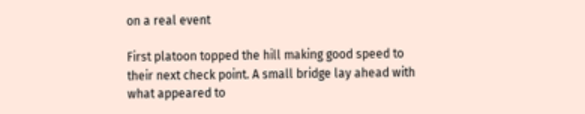on a real event

First platoon topped the hill making good speed to their next check point. A small bridge lay ahead with what appeared to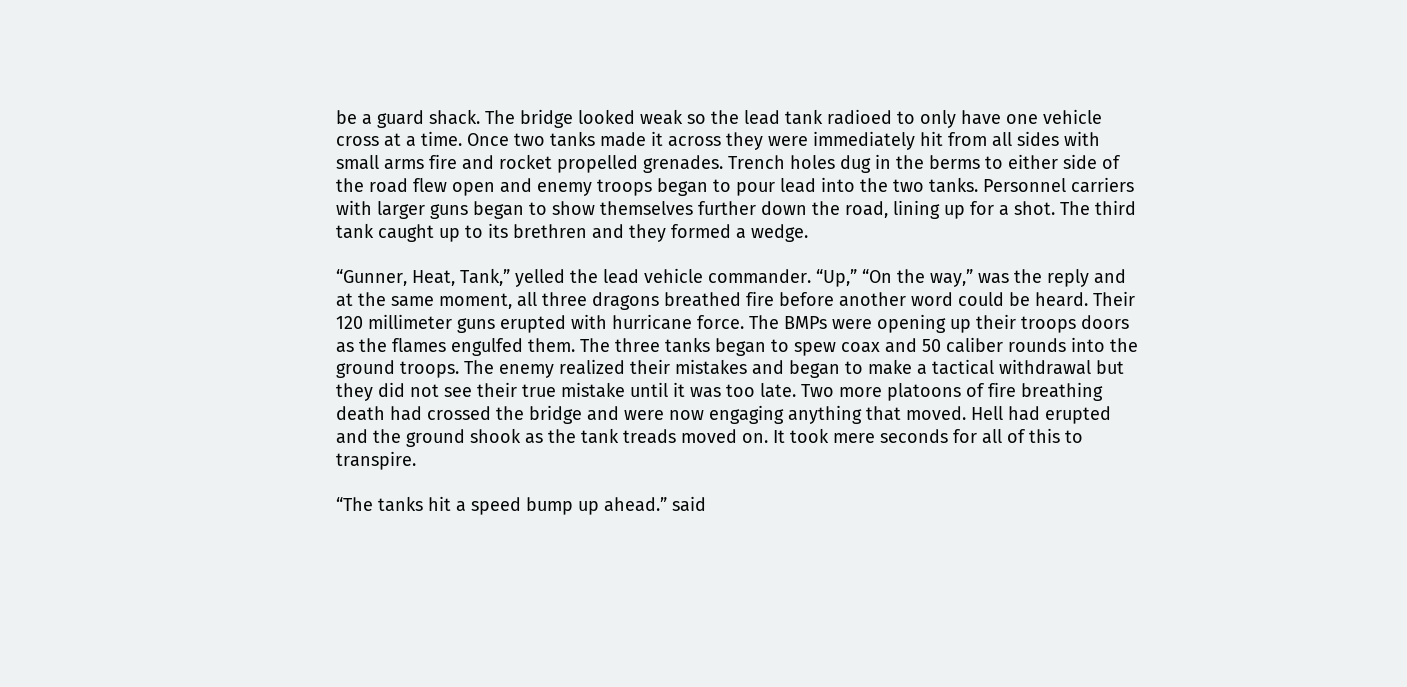be a guard shack. The bridge looked weak so the lead tank radioed to only have one vehicle cross at a time. Once two tanks made it across they were immediately hit from all sides with small arms fire and rocket propelled grenades. Trench holes dug in the berms to either side of the road flew open and enemy troops began to pour lead into the two tanks. Personnel carriers with larger guns began to show themselves further down the road, lining up for a shot. The third tank caught up to its brethren and they formed a wedge.

“Gunner, Heat, Tank,” yelled the lead vehicle commander. “Up,” “On the way,” was the reply and at the same moment, all three dragons breathed fire before another word could be heard. Their 120 millimeter guns erupted with hurricane force. The BMPs were opening up their troops doors as the flames engulfed them. The three tanks began to spew coax and 50 caliber rounds into the ground troops. The enemy realized their mistakes and began to make a tactical withdrawal but they did not see their true mistake until it was too late. Two more platoons of fire breathing death had crossed the bridge and were now engaging anything that moved. Hell had erupted and the ground shook as the tank treads moved on. It took mere seconds for all of this to transpire.

“The tanks hit a speed bump up ahead.” said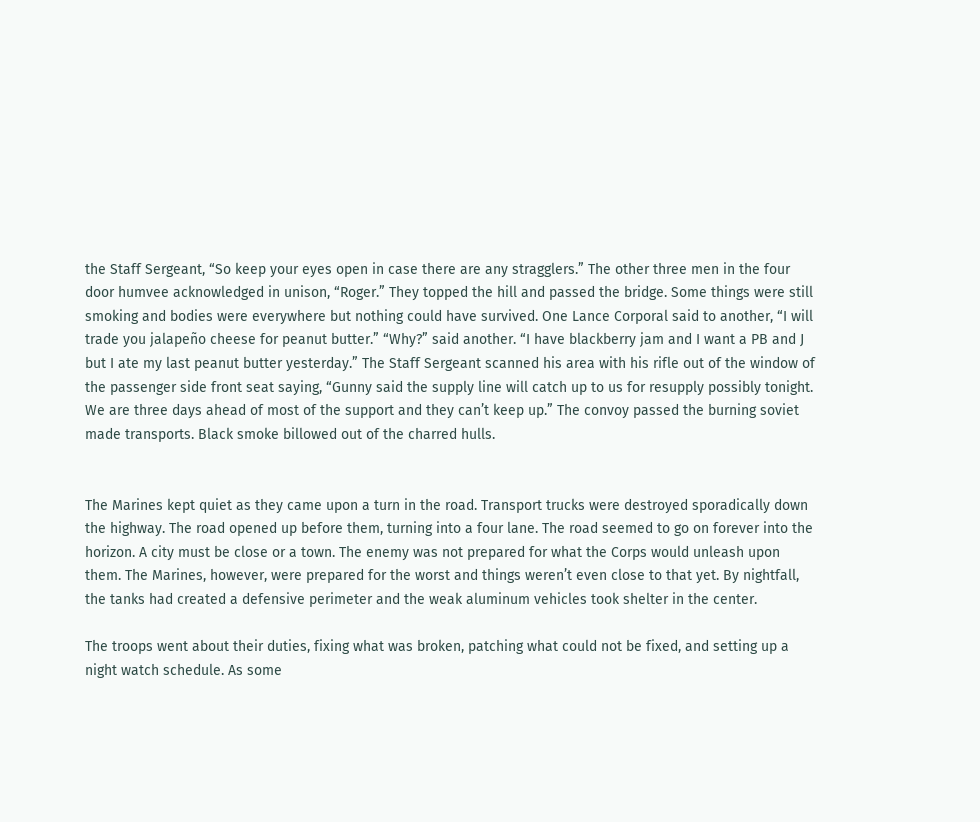the Staff Sergeant, “So keep your eyes open in case there are any stragglers.” The other three men in the four door humvee acknowledged in unison, “Roger.” They topped the hill and passed the bridge. Some things were still smoking and bodies were everywhere but nothing could have survived. One Lance Corporal said to another, “I will trade you jalapeño cheese for peanut butter.” “Why?” said another. “I have blackberry jam and I want a PB and J but I ate my last peanut butter yesterday.” The Staff Sergeant scanned his area with his rifle out of the window of the passenger side front seat saying, “Gunny said the supply line will catch up to us for resupply possibly tonight. We are three days ahead of most of the support and they can’t keep up.” The convoy passed the burning soviet made transports. Black smoke billowed out of the charred hulls.


The Marines kept quiet as they came upon a turn in the road. Transport trucks were destroyed sporadically down the highway. The road opened up before them, turning into a four lane. The road seemed to go on forever into the horizon. A city must be close or a town. The enemy was not prepared for what the Corps would unleash upon them. The Marines, however, were prepared for the worst and things weren’t even close to that yet. By nightfall, the tanks had created a defensive perimeter and the weak aluminum vehicles took shelter in the center.

The troops went about their duties, fixing what was broken, patching what could not be fixed, and setting up a night watch schedule. As some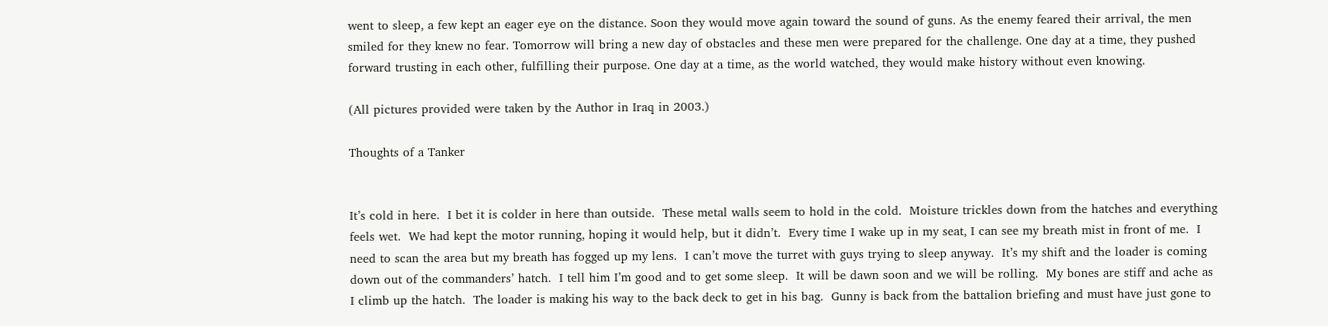went to sleep, a few kept an eager eye on the distance. Soon they would move again toward the sound of guns. As the enemy feared their arrival, the men smiled for they knew no fear. Tomorrow will bring a new day of obstacles and these men were prepared for the challenge. One day at a time, they pushed forward trusting in each other, fulfilling their purpose. One day at a time, as the world watched, they would make history without even knowing.

(All pictures provided were taken by the Author in Iraq in 2003.)

Thoughts of a Tanker


It’s cold in here.  I bet it is colder in here than outside.  These metal walls seem to hold in the cold.  Moisture trickles down from the hatches and everything feels wet.  We had kept the motor running, hoping it would help, but it didn’t.  Every time I wake up in my seat, I can see my breath mist in front of me.  I need to scan the area but my breath has fogged up my lens.  I can’t move the turret with guys trying to sleep anyway.  It’s my shift and the loader is coming down out of the commanders’ hatch.  I tell him I’m good and to get some sleep.  It will be dawn soon and we will be rolling.  My bones are stiff and ache as I climb up the hatch.  The loader is making his way to the back deck to get in his bag.  Gunny is back from the battalion briefing and must have just gone to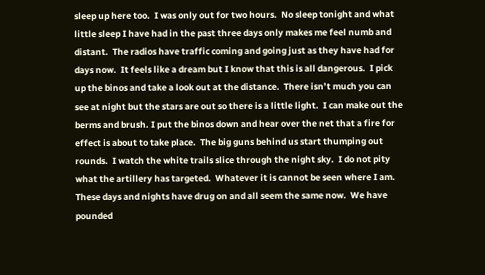sleep up here too.  I was only out for two hours.  No sleep tonight and what little sleep I have had in the past three days only makes me feel numb and distant.  The radios have traffic coming and going just as they have had for days now.  It feels like a dream but I know that this is all dangerous.  I pick up the binos and take a look out at the distance.  There isn’t much you can see at night but the stars are out so there is a little light.  I can make out the berms and brush. I put the binos down and hear over the net that a fire for effect is about to take place.  The big guns behind us start thumping out rounds.  I watch the white trails slice through the night sky.  I do not pity what the artillery has targeted.  Whatever it is cannot be seen where I am.  These days and nights have drug on and all seem the same now.  We have pounded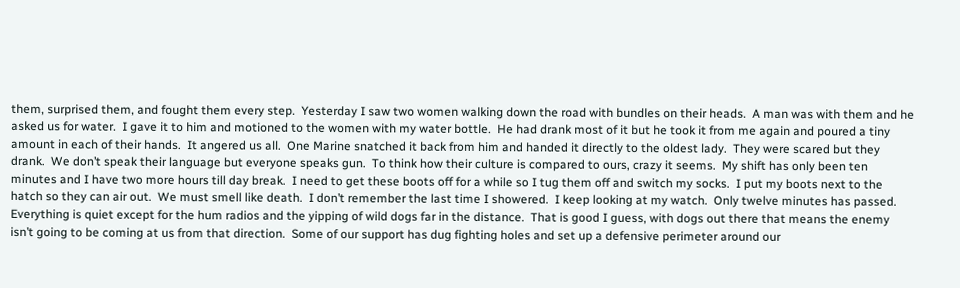them, surprised them, and fought them every step.  Yesterday I saw two women walking down the road with bundles on their heads.  A man was with them and he asked us for water.  I gave it to him and motioned to the women with my water bottle.  He had drank most of it but he took it from me again and poured a tiny amount in each of their hands.  It angered us all.  One Marine snatched it back from him and handed it directly to the oldest lady.  They were scared but they drank.  We don’t speak their language but everyone speaks gun.  To think how their culture is compared to ours, crazy it seems.  My shift has only been ten minutes and I have two more hours till day break.  I need to get these boots off for a while so I tug them off and switch my socks.  I put my boots next to the hatch so they can air out.  We must smell like death.  I don’t remember the last time I showered.  I keep looking at my watch.  Only twelve minutes has passed.  Everything is quiet except for the hum radios and the yipping of wild dogs far in the distance.  That is good I guess, with dogs out there that means the enemy isn’t going to be coming at us from that direction.  Some of our support has dug fighting holes and set up a defensive perimeter around our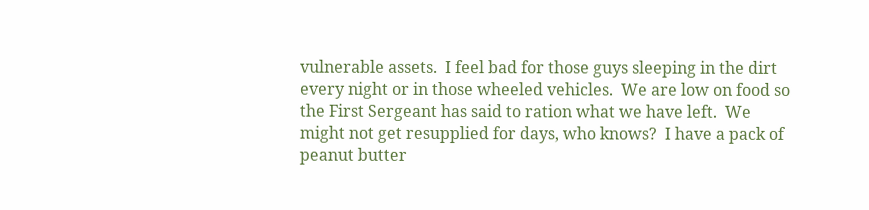vulnerable assets.  I feel bad for those guys sleeping in the dirt every night or in those wheeled vehicles.  We are low on food so the First Sergeant has said to ration what we have left.  We might not get resupplied for days, who knows?  I have a pack of peanut butter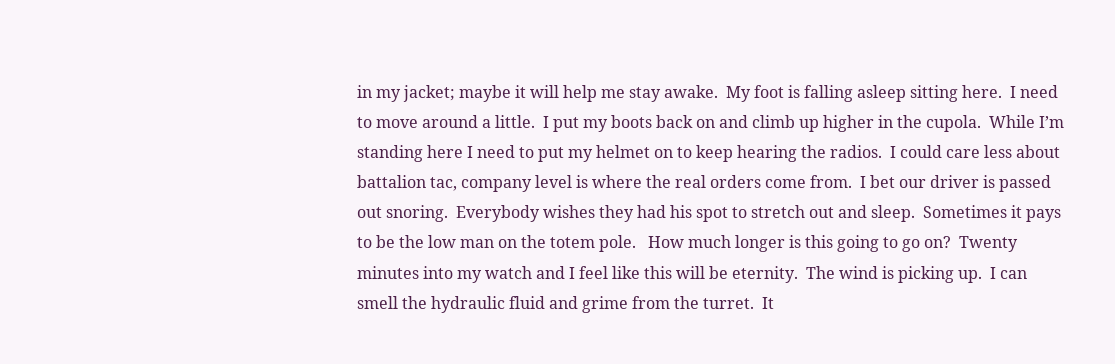in my jacket; maybe it will help me stay awake.  My foot is falling asleep sitting here.  I need to move around a little.  I put my boots back on and climb up higher in the cupola.  While I’m standing here I need to put my helmet on to keep hearing the radios.  I could care less about battalion tac, company level is where the real orders come from.  I bet our driver is passed out snoring.  Everybody wishes they had his spot to stretch out and sleep.  Sometimes it pays to be the low man on the totem pole.   How much longer is this going to go on?  Twenty minutes into my watch and I feel like this will be eternity.  The wind is picking up.  I can smell the hydraulic fluid and grime from the turret.  It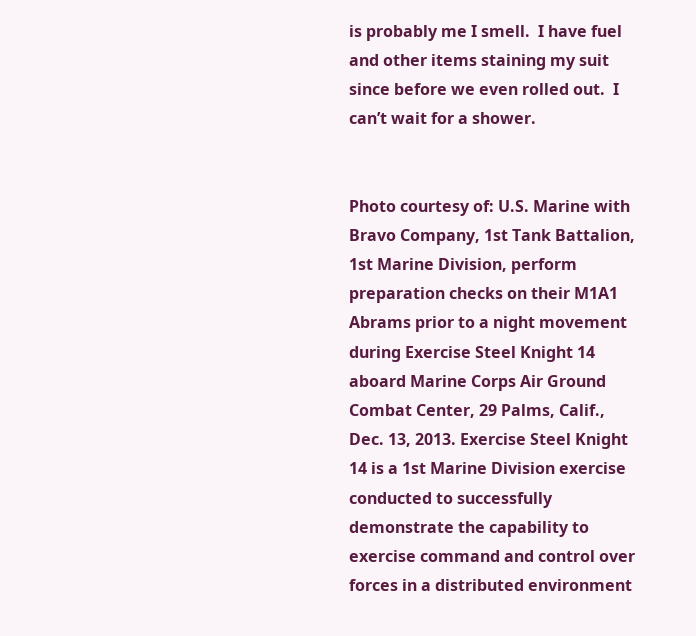is probably me I smell.  I have fuel and other items staining my suit since before we even rolled out.  I can’t wait for a shower.


Photo courtesy of: U.S. Marine with Bravo Company, 1st Tank Battalion, 1st Marine Division, perform preparation checks on their M1A1 Abrams prior to a night movement during Exercise Steel Knight 14 aboard Marine Corps Air Ground Combat Center, 29 Palms, Calif., Dec. 13, 2013. Exercise Steel Knight 14 is a 1st Marine Division exercise conducted to successfully demonstrate the capability to exercise command and control over forces in a distributed environment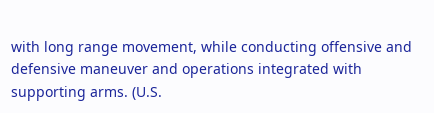with long range movement, while conducting offensive and defensive maneuver and operations integrated with supporting arms. (U.S.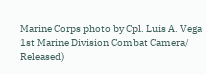Marine Corps photo by Cpl. Luis A. Vega 1st Marine Division Combat Camera/ Released)